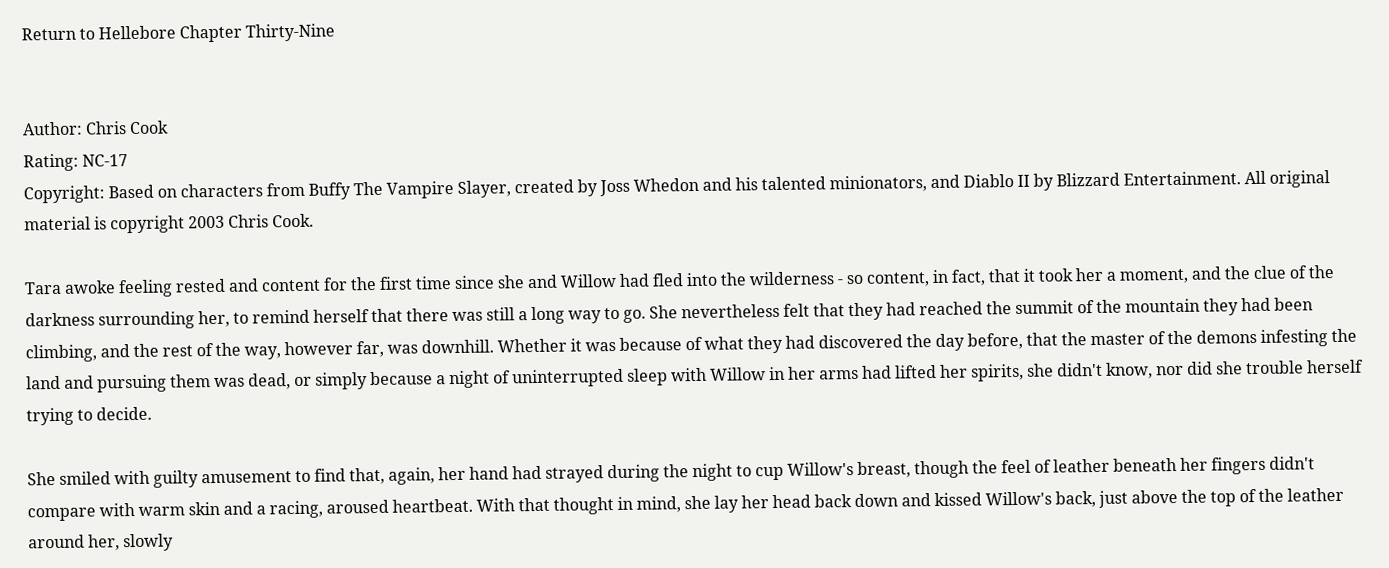Return to Hellebore Chapter Thirty-Nine


Author: Chris Cook
Rating: NC-17
Copyright: Based on characters from Buffy The Vampire Slayer, created by Joss Whedon and his talented minionators, and Diablo II by Blizzard Entertainment. All original material is copyright 2003 Chris Cook.

Tara awoke feeling rested and content for the first time since she and Willow had fled into the wilderness - so content, in fact, that it took her a moment, and the clue of the darkness surrounding her, to remind herself that there was still a long way to go. She nevertheless felt that they had reached the summit of the mountain they had been climbing, and the rest of the way, however far, was downhill. Whether it was because of what they had discovered the day before, that the master of the demons infesting the land and pursuing them was dead, or simply because a night of uninterrupted sleep with Willow in her arms had lifted her spirits, she didn't know, nor did she trouble herself trying to decide.

She smiled with guilty amusement to find that, again, her hand had strayed during the night to cup Willow's breast, though the feel of leather beneath her fingers didn't compare with warm skin and a racing, aroused heartbeat. With that thought in mind, she lay her head back down and kissed Willow's back, just above the top of the leather around her, slowly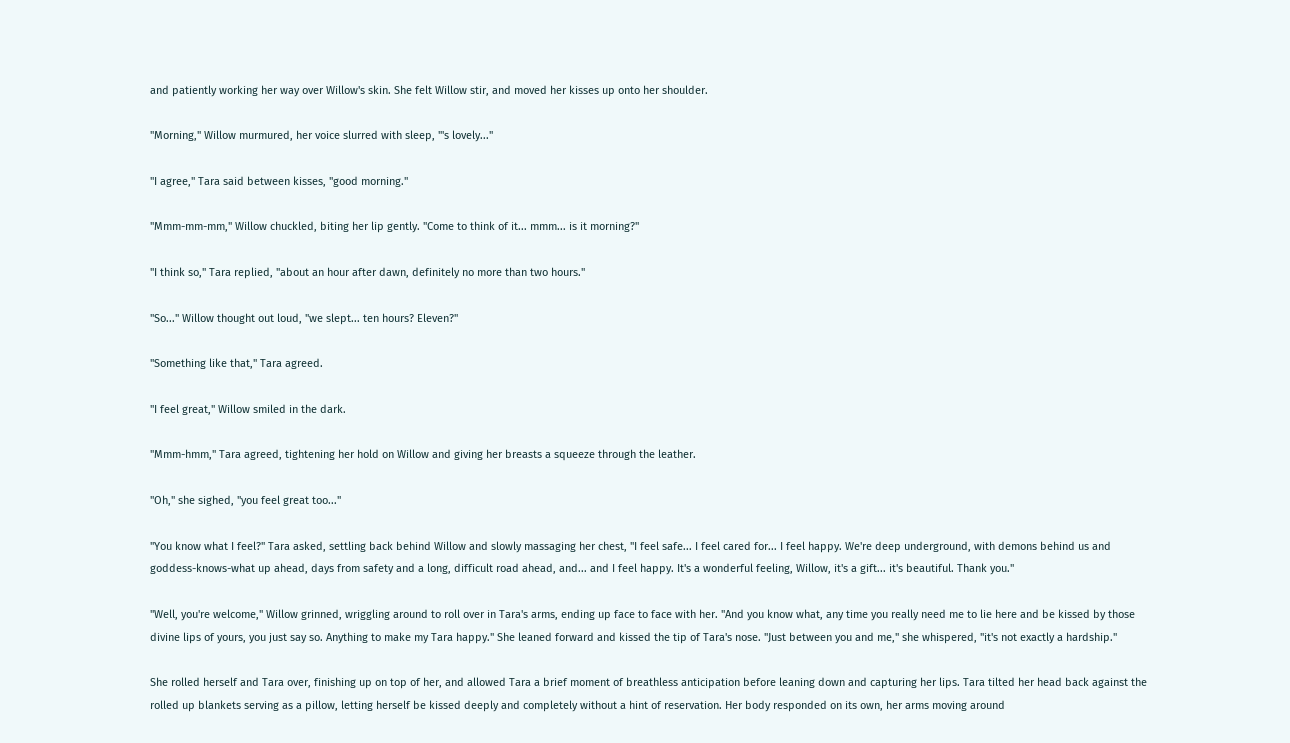and patiently working her way over Willow's skin. She felt Willow stir, and moved her kisses up onto her shoulder.

"Morning," Willow murmured, her voice slurred with sleep, "'s lovely..."

"I agree," Tara said between kisses, "good morning."

"Mmm-mm-mm," Willow chuckled, biting her lip gently. "Come to think of it... mmm... is it morning?"

"I think so," Tara replied, "about an hour after dawn, definitely no more than two hours."

"So..." Willow thought out loud, "we slept... ten hours? Eleven?"

"Something like that," Tara agreed.

"I feel great," Willow smiled in the dark.

"Mmm-hmm," Tara agreed, tightening her hold on Willow and giving her breasts a squeeze through the leather.

"Oh," she sighed, "you feel great too..."

"You know what I feel?" Tara asked, settling back behind Willow and slowly massaging her chest, "I feel safe... I feel cared for... I feel happy. We're deep underground, with demons behind us and goddess-knows-what up ahead, days from safety and a long, difficult road ahead, and... and I feel happy. It's a wonderful feeling, Willow, it's a gift... it's beautiful. Thank you."

"Well, you're welcome," Willow grinned, wriggling around to roll over in Tara's arms, ending up face to face with her. "And you know what, any time you really need me to lie here and be kissed by those divine lips of yours, you just say so. Anything to make my Tara happy." She leaned forward and kissed the tip of Tara's nose. "Just between you and me," she whispered, "it's not exactly a hardship."

She rolled herself and Tara over, finishing up on top of her, and allowed Tara a brief moment of breathless anticipation before leaning down and capturing her lips. Tara tilted her head back against the rolled up blankets serving as a pillow, letting herself be kissed deeply and completely without a hint of reservation. Her body responded on its own, her arms moving around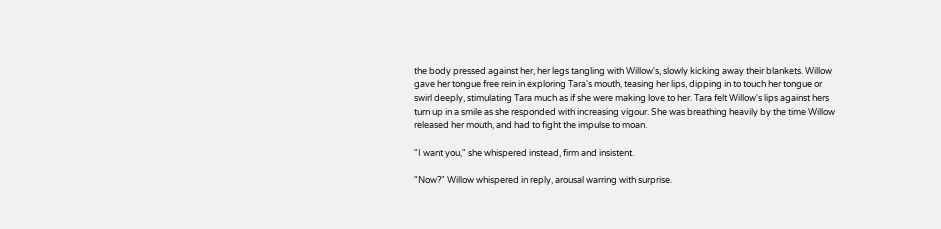the body pressed against her, her legs tangling with Willow's, slowly kicking away their blankets. Willow gave her tongue free rein in exploring Tara's mouth, teasing her lips, dipping in to touch her tongue or swirl deeply, stimulating Tara much as if she were making love to her. Tara felt Willow's lips against hers turn up in a smile as she responded with increasing vigour. She was breathing heavily by the time Willow released her mouth, and had to fight the impulse to moan.

"I want you," she whispered instead, firm and insistent.

"Now?" Willow whispered in reply, arousal warring with surprise.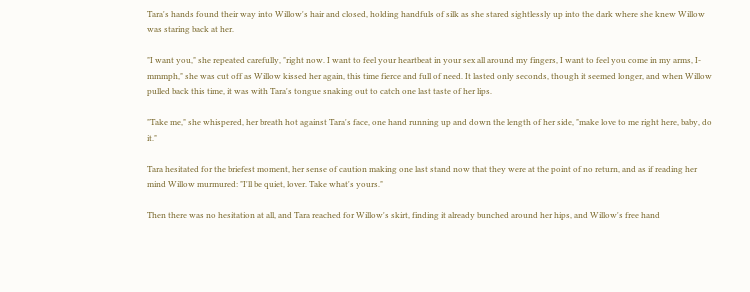Tara's hands found their way into Willow's hair and closed, holding handfuls of silk as she stared sightlessly up into the dark where she knew Willow was staring back at her.

"I want you," she repeated carefully, "right now. I want to feel your heartbeat in your sex all around my fingers, I want to feel you come in my arms, I- mmmph," she was cut off as Willow kissed her again, this time fierce and full of need. It lasted only seconds, though it seemed longer, and when Willow pulled back this time, it was with Tara's tongue snaking out to catch one last taste of her lips.

"Take me," she whispered, her breath hot against Tara's face, one hand running up and down the length of her side, "make love to me right here, baby, do it."

Tara hesitated for the briefest moment, her sense of caution making one last stand now that they were at the point of no return, and as if reading her mind Willow murmured: "I'll be quiet, lover. Take what's yours."

Then there was no hesitation at all, and Tara reached for Willow's skirt, finding it already bunched around her hips, and Willow's free hand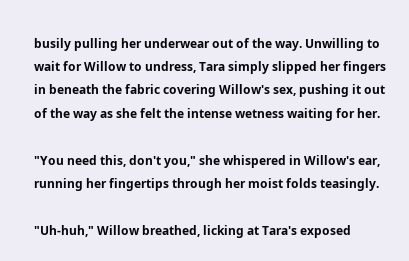busily pulling her underwear out of the way. Unwilling to wait for Willow to undress, Tara simply slipped her fingers in beneath the fabric covering Willow's sex, pushing it out of the way as she felt the intense wetness waiting for her.

"You need this, don't you," she whispered in Willow's ear, running her fingertips through her moist folds teasingly.

"Uh-huh," Willow breathed, licking at Tara's exposed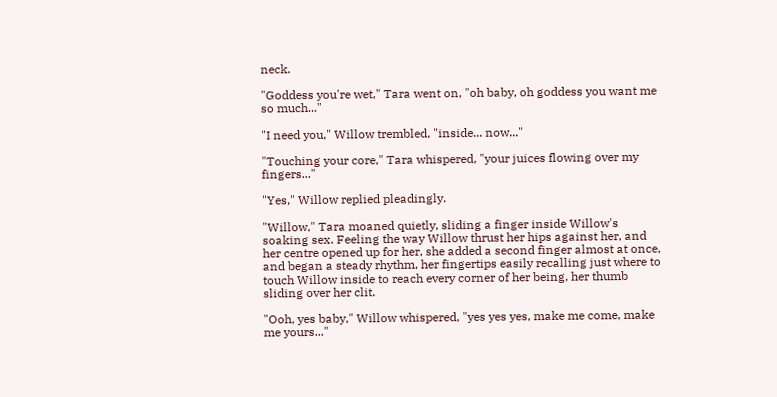neck.

"Goddess you're wet," Tara went on, "oh baby, oh goddess you want me so much..."

"I need you," Willow trembled, "inside... now..."

"Touching your core," Tara whispered, "your juices flowing over my fingers..."

"Yes," Willow replied pleadingly.

"Willow," Tara moaned quietly, sliding a finger inside Willow's soaking sex. Feeling the way Willow thrust her hips against her, and her centre opened up for her, she added a second finger almost at once, and began a steady rhythm, her fingertips easily recalling just where to touch Willow inside to reach every corner of her being, her thumb sliding over her clit.

"Ooh, yes baby," Willow whispered, "yes yes yes, make me come, make me yours..."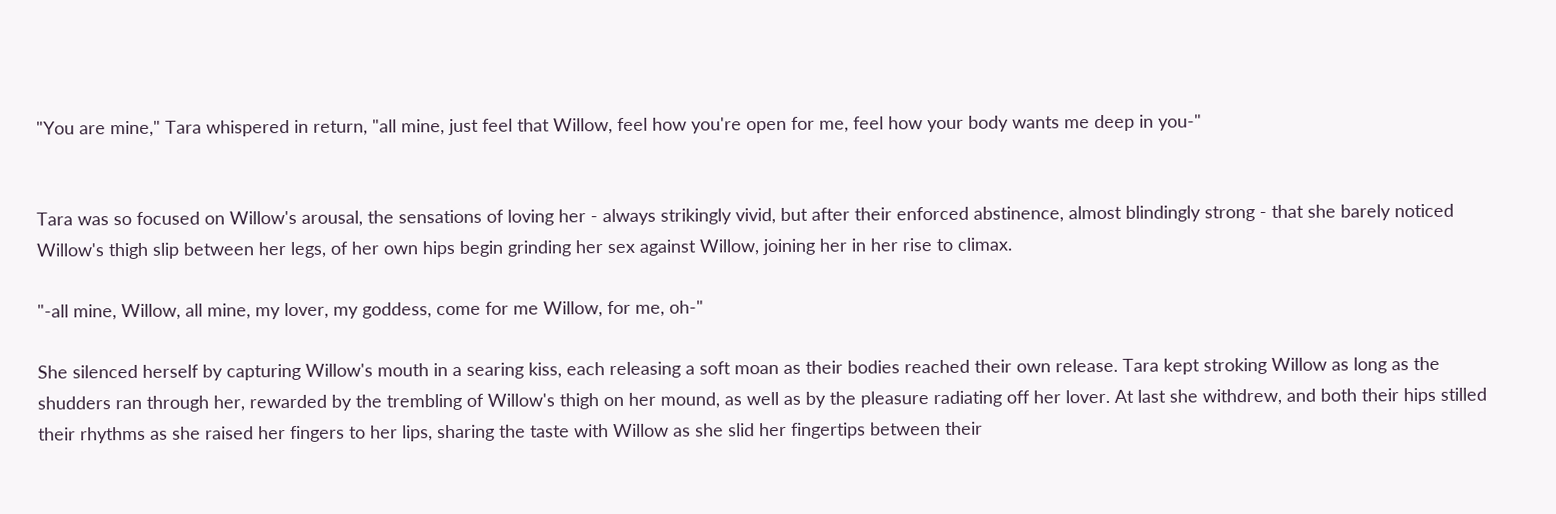"You are mine," Tara whispered in return, "all mine, just feel that Willow, feel how you're open for me, feel how your body wants me deep in you-"


Tara was so focused on Willow's arousal, the sensations of loving her - always strikingly vivid, but after their enforced abstinence, almost blindingly strong - that she barely noticed Willow's thigh slip between her legs, of her own hips begin grinding her sex against Willow, joining her in her rise to climax.

"-all mine, Willow, all mine, my lover, my goddess, come for me Willow, for me, oh-"

She silenced herself by capturing Willow's mouth in a searing kiss, each releasing a soft moan as their bodies reached their own release. Tara kept stroking Willow as long as the shudders ran through her, rewarded by the trembling of Willow's thigh on her mound, as well as by the pleasure radiating off her lover. At last she withdrew, and both their hips stilled their rhythms as she raised her fingers to her lips, sharing the taste with Willow as she slid her fingertips between their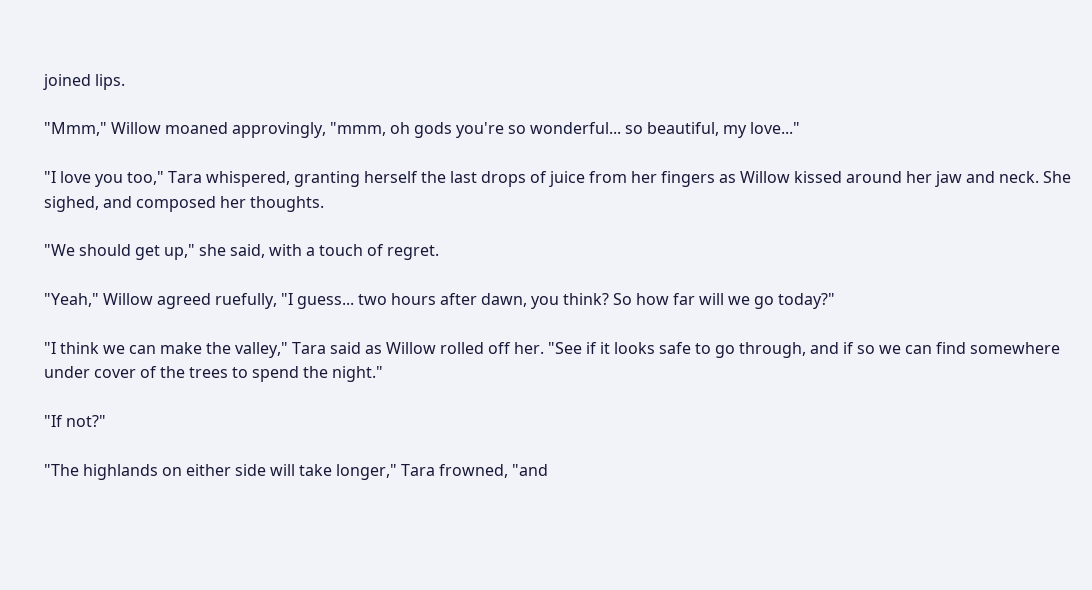joined lips.

"Mmm," Willow moaned approvingly, "mmm, oh gods you're so wonderful... so beautiful, my love..."

"I love you too," Tara whispered, granting herself the last drops of juice from her fingers as Willow kissed around her jaw and neck. She sighed, and composed her thoughts.

"We should get up," she said, with a touch of regret.

"Yeah," Willow agreed ruefully, "I guess... two hours after dawn, you think? So how far will we go today?"

"I think we can make the valley," Tara said as Willow rolled off her. "See if it looks safe to go through, and if so we can find somewhere under cover of the trees to spend the night."

"If not?"

"The highlands on either side will take longer," Tara frowned, "and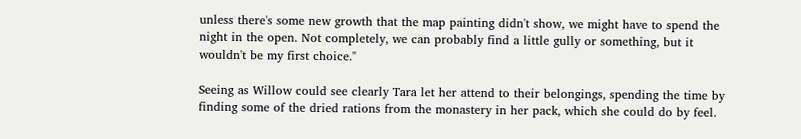unless there's some new growth that the map painting didn't show, we might have to spend the night in the open. Not completely, we can probably find a little gully or something, but it wouldn't be my first choice."

Seeing as Willow could see clearly Tara let her attend to their belongings, spending the time by finding some of the dried rations from the monastery in her pack, which she could do by feel.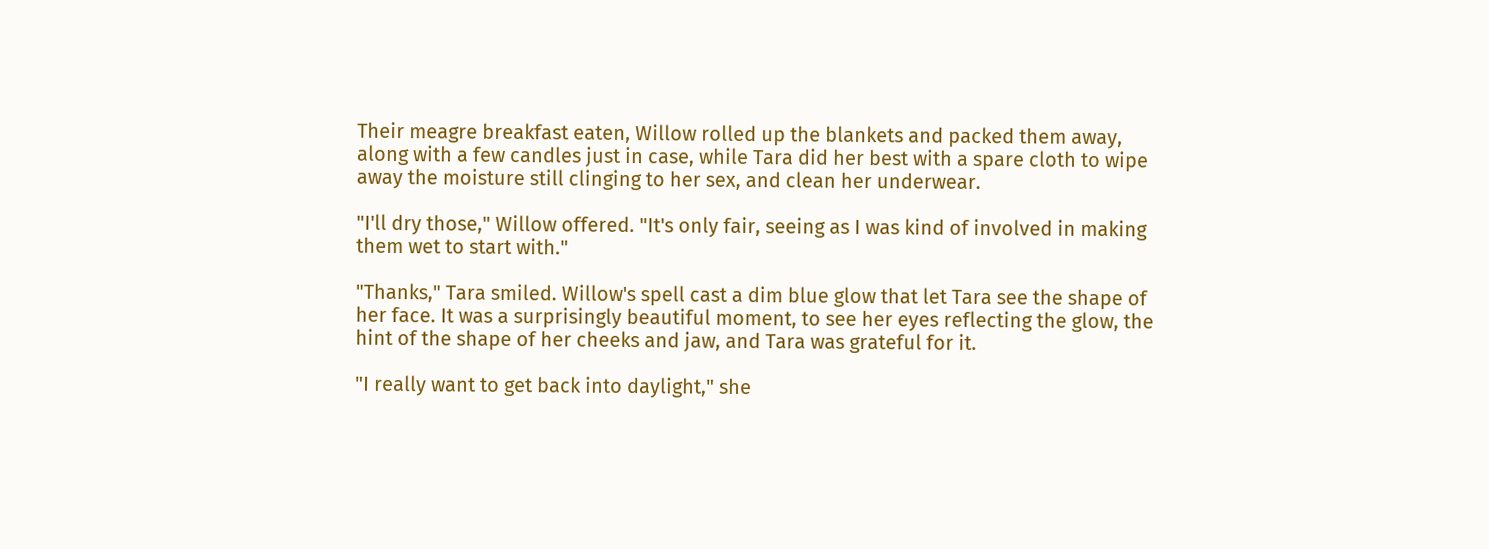Their meagre breakfast eaten, Willow rolled up the blankets and packed them away, along with a few candles just in case, while Tara did her best with a spare cloth to wipe away the moisture still clinging to her sex, and clean her underwear.

"I'll dry those," Willow offered. "It's only fair, seeing as I was kind of involved in making them wet to start with."

"Thanks," Tara smiled. Willow's spell cast a dim blue glow that let Tara see the shape of her face. It was a surprisingly beautiful moment, to see her eyes reflecting the glow, the hint of the shape of her cheeks and jaw, and Tara was grateful for it.

"I really want to get back into daylight," she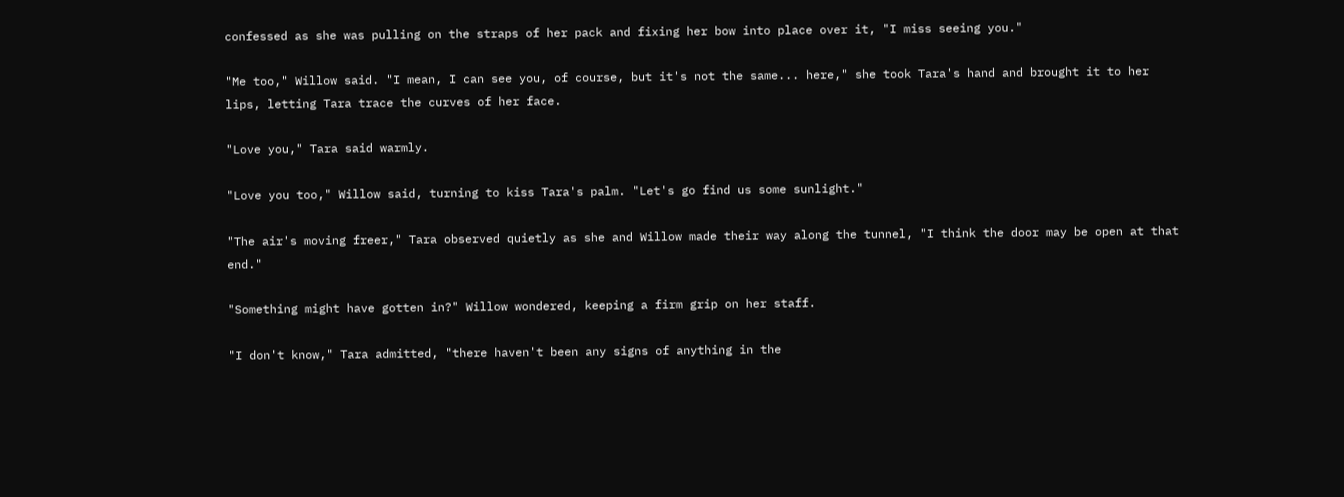confessed as she was pulling on the straps of her pack and fixing her bow into place over it, "I miss seeing you."

"Me too," Willow said. "I mean, I can see you, of course, but it's not the same... here," she took Tara's hand and brought it to her lips, letting Tara trace the curves of her face.

"Love you," Tara said warmly.

"Love you too," Willow said, turning to kiss Tara's palm. "Let's go find us some sunlight."

"The air's moving freer," Tara observed quietly as she and Willow made their way along the tunnel, "I think the door may be open at that end."

"Something might have gotten in?" Willow wondered, keeping a firm grip on her staff.

"I don't know," Tara admitted, "there haven't been any signs of anything in the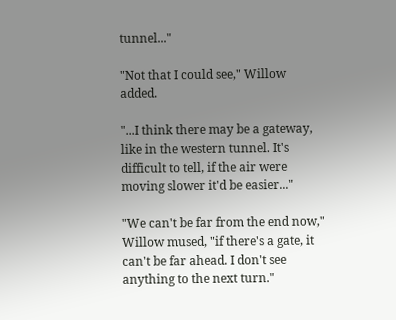tunnel..."

"Not that I could see," Willow added.

"...I think there may be a gateway, like in the western tunnel. It's difficult to tell, if the air were moving slower it'd be easier..."

"We can't be far from the end now," Willow mused, "if there's a gate, it can't be far ahead. I don't see anything to the next turn."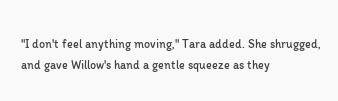"I don't feel anything moving," Tara added. She shrugged, and gave Willow's hand a gentle squeeze as they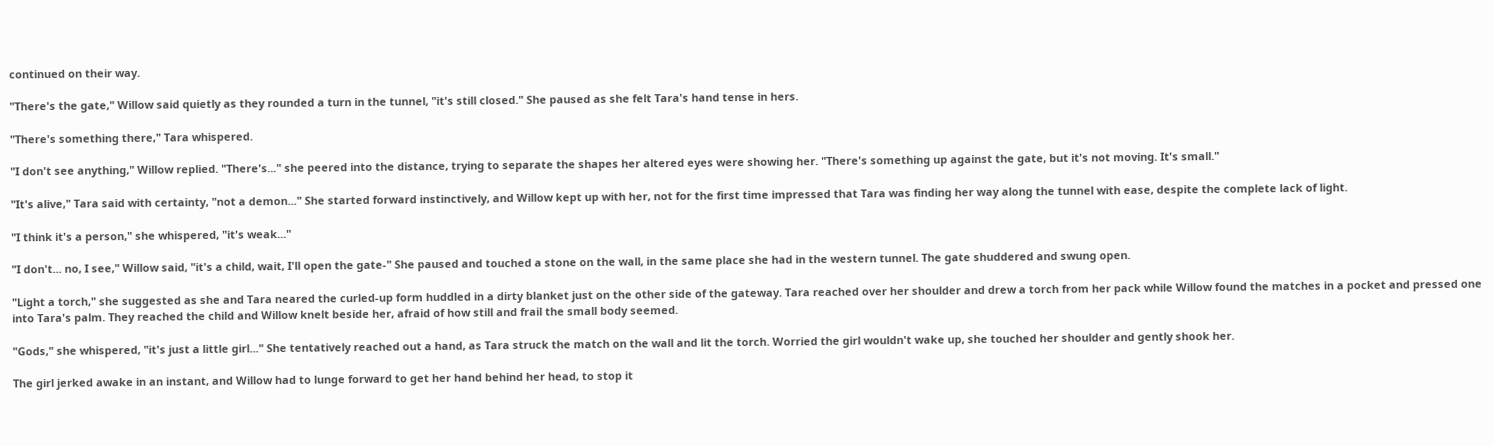continued on their way.

"There's the gate," Willow said quietly as they rounded a turn in the tunnel, "it's still closed." She paused as she felt Tara's hand tense in hers.

"There's something there," Tara whispered.

"I don't see anything," Willow replied. "There's..." she peered into the distance, trying to separate the shapes her altered eyes were showing her. "There's something up against the gate, but it's not moving. It's small."

"It's alive," Tara said with certainty, "not a demon..." She started forward instinctively, and Willow kept up with her, not for the first time impressed that Tara was finding her way along the tunnel with ease, despite the complete lack of light.

"I think it's a person," she whispered, "it's weak..."

"I don't... no, I see," Willow said, "it's a child, wait, I'll open the gate-" She paused and touched a stone on the wall, in the same place she had in the western tunnel. The gate shuddered and swung open.

"Light a torch," she suggested as she and Tara neared the curled-up form huddled in a dirty blanket just on the other side of the gateway. Tara reached over her shoulder and drew a torch from her pack while Willow found the matches in a pocket and pressed one into Tara's palm. They reached the child and Willow knelt beside her, afraid of how still and frail the small body seemed.

"Gods," she whispered, "it's just a little girl..." She tentatively reached out a hand, as Tara struck the match on the wall and lit the torch. Worried the girl wouldn't wake up, she touched her shoulder and gently shook her.

The girl jerked awake in an instant, and Willow had to lunge forward to get her hand behind her head, to stop it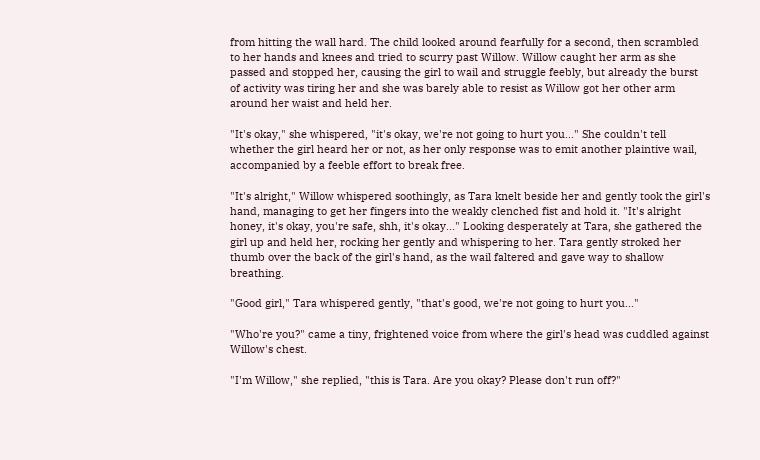from hitting the wall hard. The child looked around fearfully for a second, then scrambled to her hands and knees and tried to scurry past Willow. Willow caught her arm as she passed and stopped her, causing the girl to wail and struggle feebly, but already the burst of activity was tiring her and she was barely able to resist as Willow got her other arm around her waist and held her.

"It's okay," she whispered, "it's okay, we're not going to hurt you..." She couldn't tell whether the girl heard her or not, as her only response was to emit another plaintive wail, accompanied by a feeble effort to break free.

"It's alright," Willow whispered soothingly, as Tara knelt beside her and gently took the girl's hand, managing to get her fingers into the weakly clenched fist and hold it. "It's alright honey, it's okay, you're safe, shh, it's okay..." Looking desperately at Tara, she gathered the girl up and held her, rocking her gently and whispering to her. Tara gently stroked her thumb over the back of the girl's hand, as the wail faltered and gave way to shallow breathing.

"Good girl," Tara whispered gently, "that's good, we're not going to hurt you..."

"Who're you?" came a tiny, frightened voice from where the girl's head was cuddled against Willow's chest.

"I'm Willow," she replied, "this is Tara. Are you okay? Please don't run off?"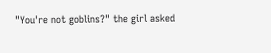"You're not goblins?" the girl asked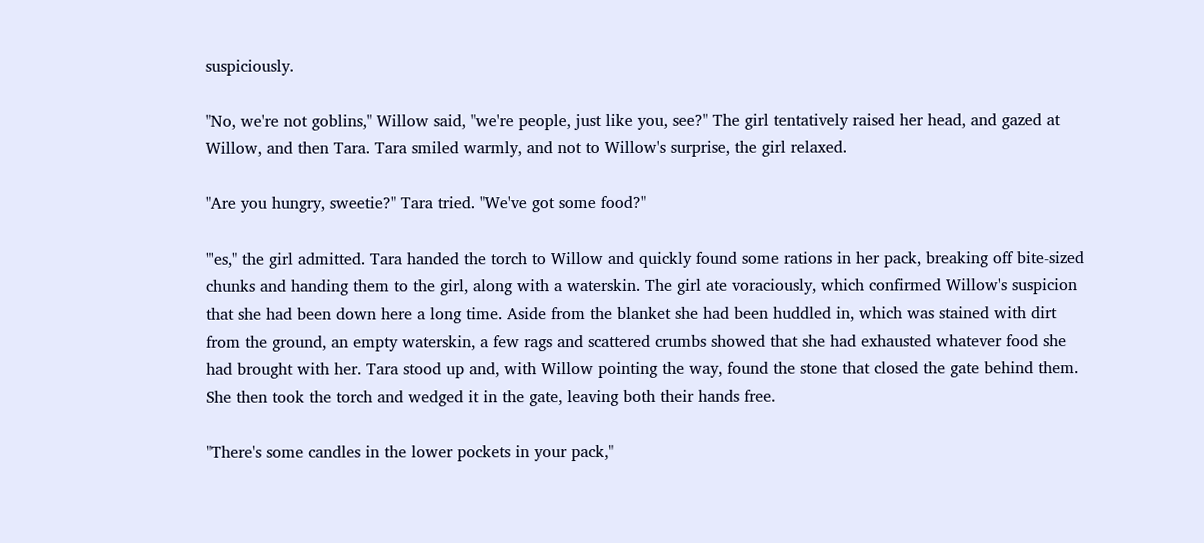suspiciously.

"No, we're not goblins," Willow said, "we're people, just like you, see?" The girl tentatively raised her head, and gazed at Willow, and then Tara. Tara smiled warmly, and not to Willow's surprise, the girl relaxed.

"Are you hungry, sweetie?" Tara tried. "We've got some food?"

"'es," the girl admitted. Tara handed the torch to Willow and quickly found some rations in her pack, breaking off bite-sized chunks and handing them to the girl, along with a waterskin. The girl ate voraciously, which confirmed Willow's suspicion that she had been down here a long time. Aside from the blanket she had been huddled in, which was stained with dirt from the ground, an empty waterskin, a few rags and scattered crumbs showed that she had exhausted whatever food she had brought with her. Tara stood up and, with Willow pointing the way, found the stone that closed the gate behind them. She then took the torch and wedged it in the gate, leaving both their hands free.

"There's some candles in the lower pockets in your pack,"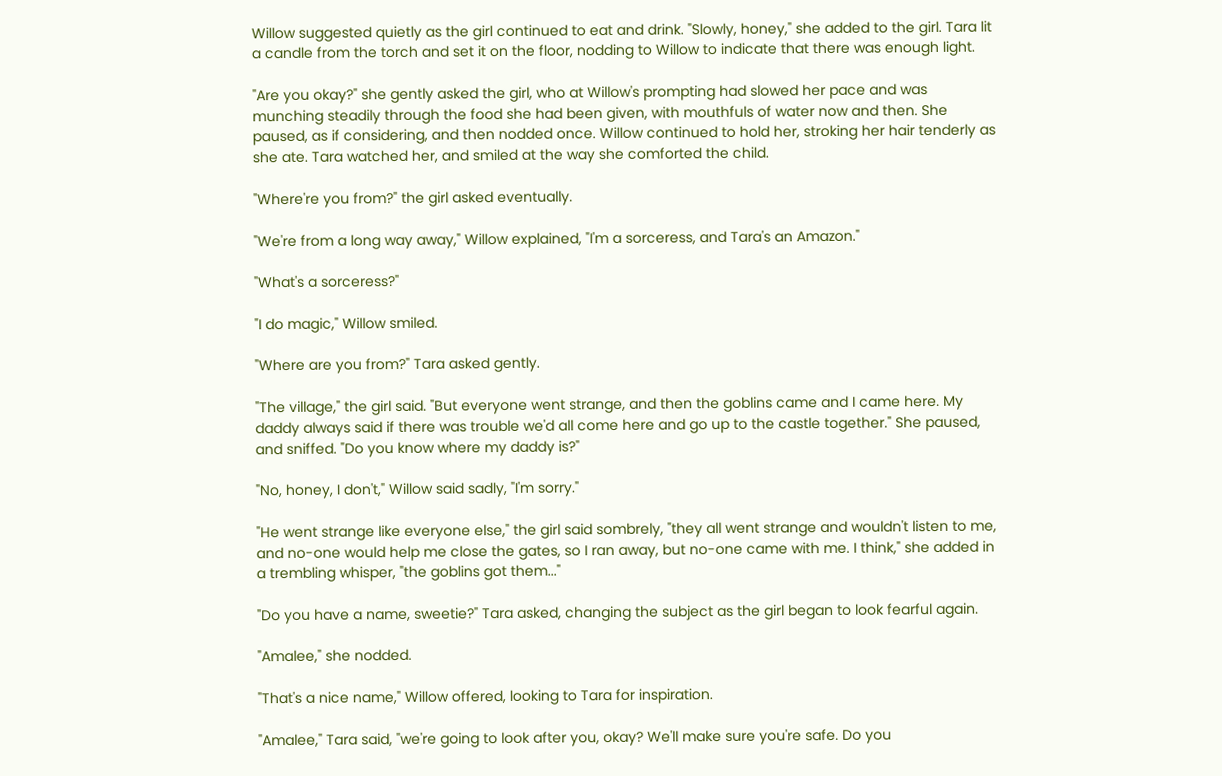Willow suggested quietly as the girl continued to eat and drink. "Slowly, honey," she added to the girl. Tara lit a candle from the torch and set it on the floor, nodding to Willow to indicate that there was enough light.

"Are you okay?" she gently asked the girl, who at Willow's prompting had slowed her pace and was munching steadily through the food she had been given, with mouthfuls of water now and then. She paused, as if considering, and then nodded once. Willow continued to hold her, stroking her hair tenderly as she ate. Tara watched her, and smiled at the way she comforted the child.

"Where're you from?" the girl asked eventually.

"We're from a long way away," Willow explained, "I'm a sorceress, and Tara's an Amazon."

"What's a sorceress?"

"I do magic," Willow smiled.

"Where are you from?" Tara asked gently.

"The village," the girl said. "But everyone went strange, and then the goblins came and I came here. My daddy always said if there was trouble we'd all come here and go up to the castle together." She paused, and sniffed. "Do you know where my daddy is?"

"No, honey, I don't," Willow said sadly, "I'm sorry."

"He went strange like everyone else," the girl said sombrely, "they all went strange and wouldn't listen to me, and no-one would help me close the gates, so I ran away, but no-one came with me. I think," she added in a trembling whisper, "the goblins got them..."

"Do you have a name, sweetie?" Tara asked, changing the subject as the girl began to look fearful again.

"Amalee," she nodded.

"That's a nice name," Willow offered, looking to Tara for inspiration.

"Amalee," Tara said, "we're going to look after you, okay? We'll make sure you're safe. Do you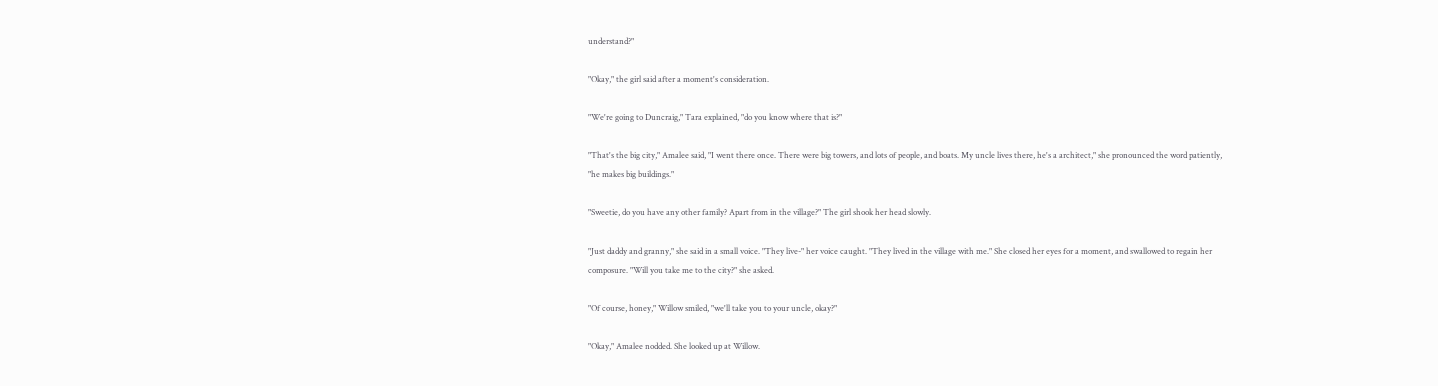understand?"

"Okay," the girl said after a moment's consideration.

"We're going to Duncraig," Tara explained, "do you know where that is?"

"That's the big city," Amalee said, "I went there once. There were big towers, and lots of people, and boats. My uncle lives there, he's a architect," she pronounced the word patiently, "he makes big buildings."

"Sweetie, do you have any other family? Apart from in the village?" The girl shook her head slowly.

"Just daddy and granny," she said in a small voice. "They live-" her voice caught. "They lived in the village with me." She closed her eyes for a moment, and swallowed to regain her composure. "Will you take me to the city?" she asked.

"Of course, honey," Willow smiled, "we'll take you to your uncle, okay?"

"Okay," Amalee nodded. She looked up at Willow.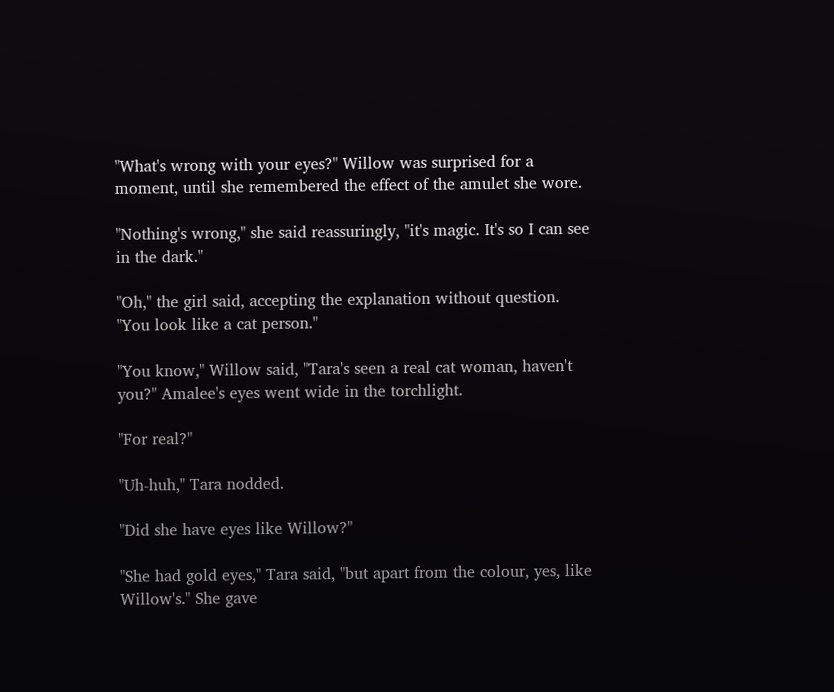"What's wrong with your eyes?" Willow was surprised for a moment, until she remembered the effect of the amulet she wore.

"Nothing's wrong," she said reassuringly, "it's magic. It's so I can see in the dark."

"Oh," the girl said, accepting the explanation without question. "You look like a cat person."

"You know," Willow said, "Tara's seen a real cat woman, haven't you?" Amalee's eyes went wide in the torchlight.

"For real?"

"Uh-huh," Tara nodded.

"Did she have eyes like Willow?"

"She had gold eyes," Tara said, "but apart from the colour, yes, like Willow's." She gave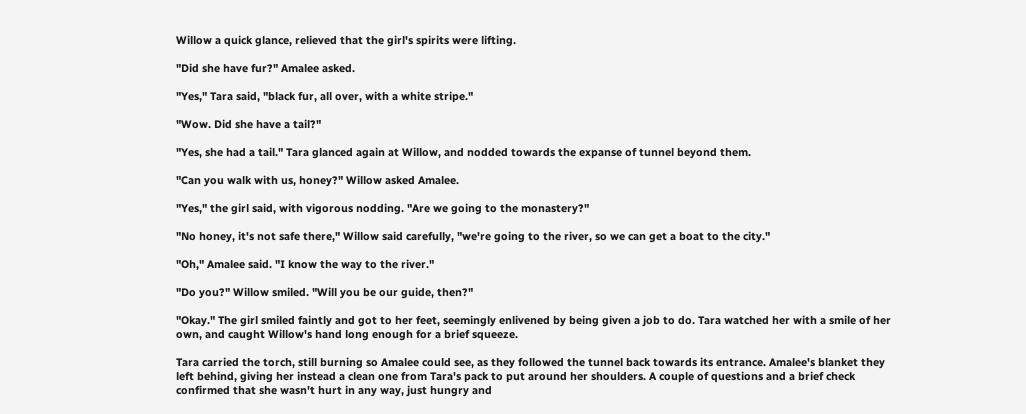Willow a quick glance, relieved that the girl's spirits were lifting.

"Did she have fur?" Amalee asked.

"Yes," Tara said, "black fur, all over, with a white stripe."

"Wow. Did she have a tail?"

"Yes, she had a tail." Tara glanced again at Willow, and nodded towards the expanse of tunnel beyond them.

"Can you walk with us, honey?" Willow asked Amalee.

"Yes," the girl said, with vigorous nodding. "Are we going to the monastery?"

"No honey, it's not safe there," Willow said carefully, "we're going to the river, so we can get a boat to the city."

"Oh," Amalee said. "I know the way to the river."

"Do you?" Willow smiled. "Will you be our guide, then?"

"Okay." The girl smiled faintly and got to her feet, seemingly enlivened by being given a job to do. Tara watched her with a smile of her own, and caught Willow's hand long enough for a brief squeeze.

Tara carried the torch, still burning so Amalee could see, as they followed the tunnel back towards its entrance. Amalee's blanket they left behind, giving her instead a clean one from Tara's pack to put around her shoulders. A couple of questions and a brief check confirmed that she wasn't hurt in any way, just hungry and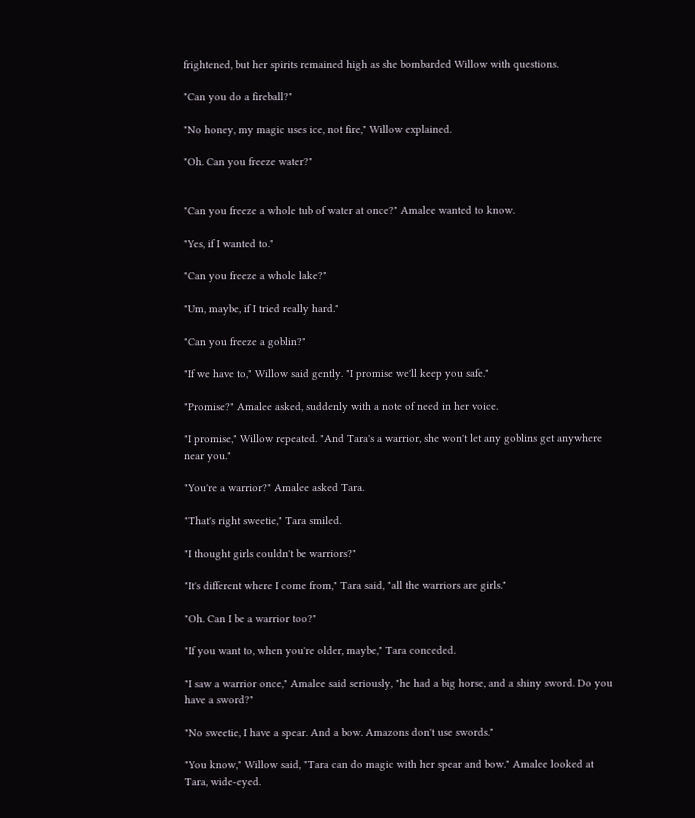frightened, but her spirits remained high as she bombarded Willow with questions.

"Can you do a fireball?"

"No honey, my magic uses ice, not fire," Willow explained.

"Oh. Can you freeze water?"


"Can you freeze a whole tub of water at once?" Amalee wanted to know.

"Yes, if I wanted to."

"Can you freeze a whole lake?"

"Um, maybe, if I tried really hard."

"Can you freeze a goblin?"

"If we have to," Willow said gently. "I promise we'll keep you safe."

"Promise?" Amalee asked, suddenly with a note of need in her voice.

"I promise," Willow repeated. "And Tara's a warrior, she won't let any goblins get anywhere near you."

"You're a warrior?" Amalee asked Tara.

"That's right sweetie," Tara smiled.

"I thought girls couldn't be warriors?"

"It's different where I come from," Tara said, "all the warriors are girls."

"Oh. Can I be a warrior too?"

"If you want to, when you're older, maybe," Tara conceded.

"I saw a warrior once," Amalee said seriously, "he had a big horse, and a shiny sword. Do you have a sword?"

"No sweetie, I have a spear. And a bow. Amazons don't use swords."

"You know," Willow said, "Tara can do magic with her spear and bow." Amalee looked at Tara, wide-eyed.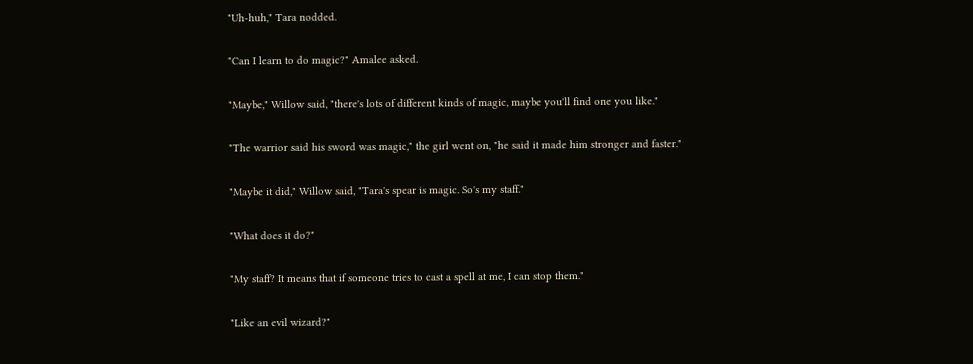"Uh-huh," Tara nodded.

"Can I learn to do magic?" Amalee asked.

"Maybe," Willow said, "there's lots of different kinds of magic, maybe you'll find one you like."

"The warrior said his sword was magic," the girl went on, "he said it made him stronger and faster."

"Maybe it did," Willow said, "Tara's spear is magic. So's my staff."

"What does it do?"

"My staff? It means that if someone tries to cast a spell at me, I can stop them."

"Like an evil wizard?"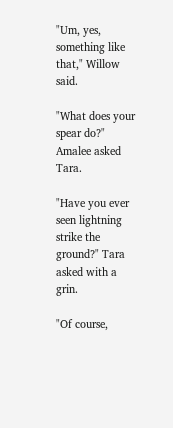"Um, yes, something like that," Willow said.

"What does your spear do?" Amalee asked Tara.

"Have you ever seen lightning strike the ground?" Tara asked with a grin.

"Of course,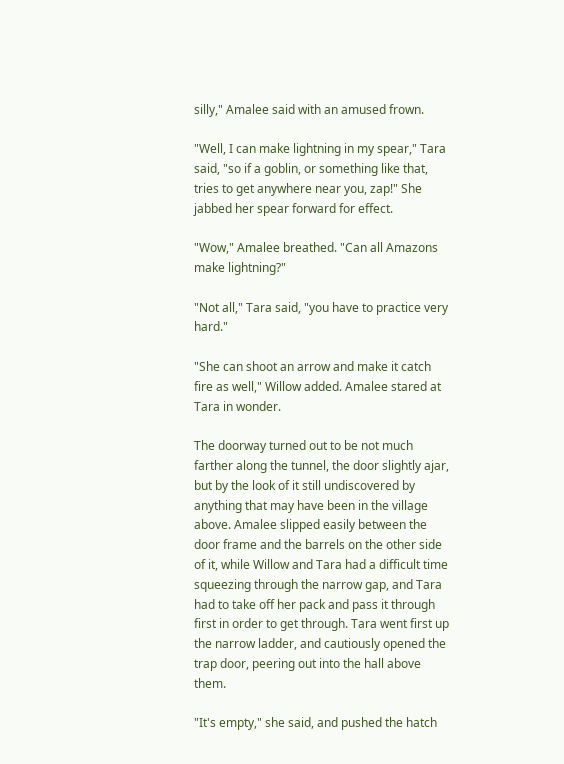silly," Amalee said with an amused frown.

"Well, I can make lightning in my spear," Tara said, "so if a goblin, or something like that, tries to get anywhere near you, zap!" She jabbed her spear forward for effect.

"Wow," Amalee breathed. "Can all Amazons make lightning?"

"Not all," Tara said, "you have to practice very hard."

"She can shoot an arrow and make it catch fire as well," Willow added. Amalee stared at Tara in wonder.

The doorway turned out to be not much farther along the tunnel, the door slightly ajar, but by the look of it still undiscovered by anything that may have been in the village above. Amalee slipped easily between the door frame and the barrels on the other side of it, while Willow and Tara had a difficult time squeezing through the narrow gap, and Tara had to take off her pack and pass it through first in order to get through. Tara went first up the narrow ladder, and cautiously opened the trap door, peering out into the hall above them.

"It's empty," she said, and pushed the hatch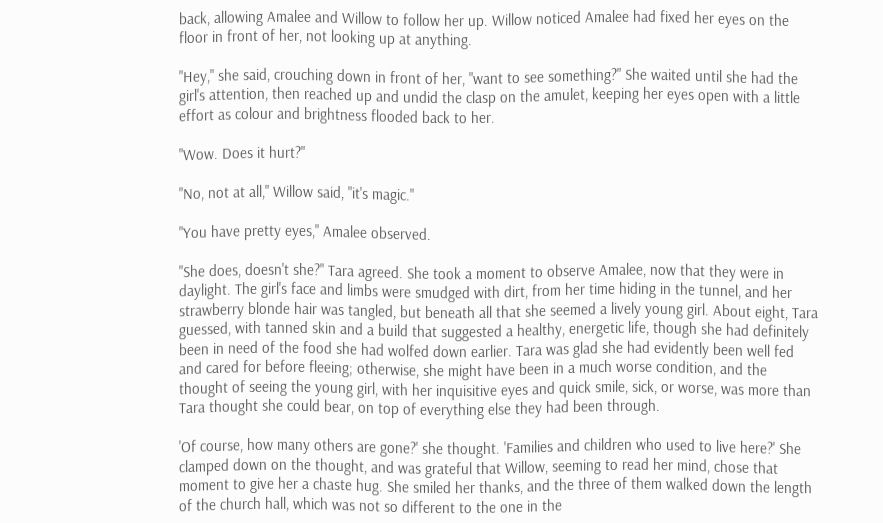back, allowing Amalee and Willow to follow her up. Willow noticed Amalee had fixed her eyes on the floor in front of her, not looking up at anything.

"Hey," she said, crouching down in front of her, "want to see something?" She waited until she had the girl's attention, then reached up and undid the clasp on the amulet, keeping her eyes open with a little effort as colour and brightness flooded back to her.

"Wow. Does it hurt?"

"No, not at all," Willow said, "it's magic."

"You have pretty eyes," Amalee observed.

"She does, doesn't she?" Tara agreed. She took a moment to observe Amalee, now that they were in daylight. The girl's face and limbs were smudged with dirt, from her time hiding in the tunnel, and her strawberry blonde hair was tangled, but beneath all that she seemed a lively young girl. About eight, Tara guessed, with tanned skin and a build that suggested a healthy, energetic life, though she had definitely been in need of the food she had wolfed down earlier. Tara was glad she had evidently been well fed and cared for before fleeing; otherwise, she might have been in a much worse condition, and the thought of seeing the young girl, with her inquisitive eyes and quick smile, sick, or worse, was more than Tara thought she could bear, on top of everything else they had been through.

'Of course, how many others are gone?' she thought. 'Families and children who used to live here?' She clamped down on the thought, and was grateful that Willow, seeming to read her mind, chose that moment to give her a chaste hug. She smiled her thanks, and the three of them walked down the length of the church hall, which was not so different to the one in the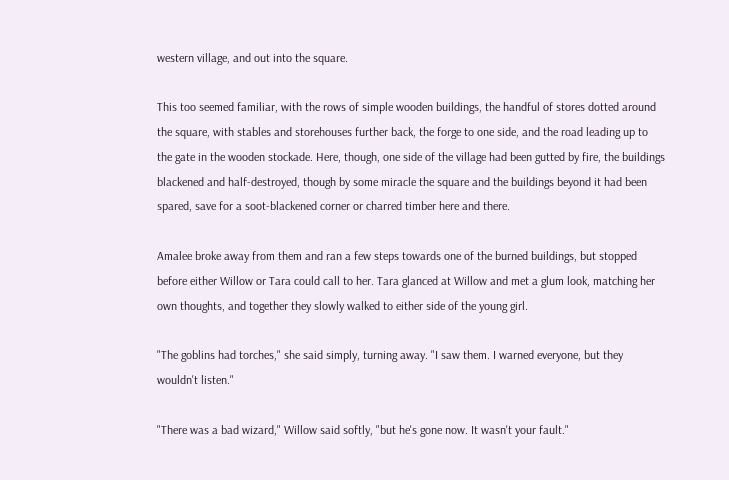western village, and out into the square.

This too seemed familiar, with the rows of simple wooden buildings, the handful of stores dotted around the square, with stables and storehouses further back, the forge to one side, and the road leading up to the gate in the wooden stockade. Here, though, one side of the village had been gutted by fire, the buildings blackened and half-destroyed, though by some miracle the square and the buildings beyond it had been spared, save for a soot-blackened corner or charred timber here and there.

Amalee broke away from them and ran a few steps towards one of the burned buildings, but stopped before either Willow or Tara could call to her. Tara glanced at Willow and met a glum look, matching her own thoughts, and together they slowly walked to either side of the young girl.

"The goblins had torches," she said simply, turning away. "I saw them. I warned everyone, but they wouldn't listen."

"There was a bad wizard," Willow said softly, "but he's gone now. It wasn't your fault."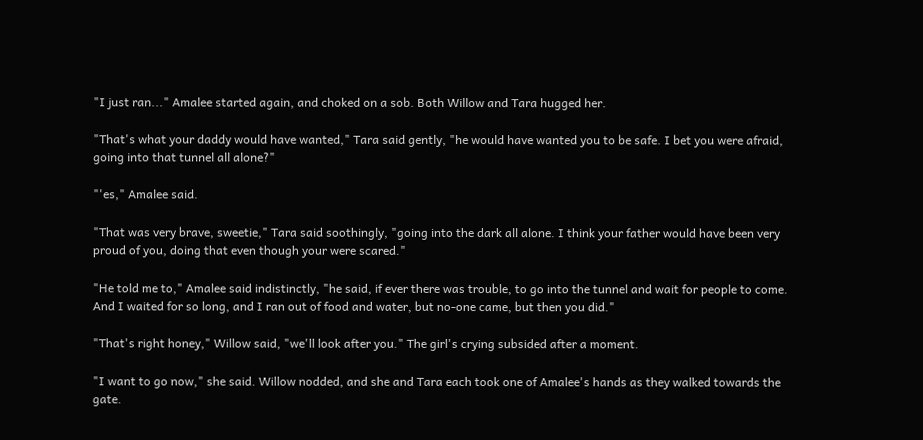"I just ran..." Amalee started again, and choked on a sob. Both Willow and Tara hugged her.

"That's what your daddy would have wanted," Tara said gently, "he would have wanted you to be safe. I bet you were afraid, going into that tunnel all alone?"

"'es," Amalee said.

"That was very brave, sweetie," Tara said soothingly, "going into the dark all alone. I think your father would have been very proud of you, doing that even though your were scared."

"He told me to," Amalee said indistinctly, "he said, if ever there was trouble, to go into the tunnel and wait for people to come. And I waited for so long, and I ran out of food and water, but no-one came, but then you did."

"That's right honey," Willow said, "we'll look after you." The girl's crying subsided after a moment.

"I want to go now," she said. Willow nodded, and she and Tara each took one of Amalee's hands as they walked towards the gate.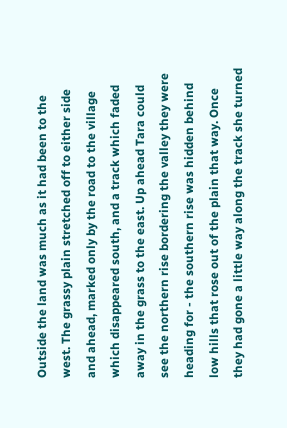Outside the land was much as it had been to the west. The grassy plain stretched off to either side and ahead, marked only by the road to the village which disappeared south, and a track which faded away in the grass to the east. Up ahead Tara could see the northern rise bordering the valley they were heading for - the southern rise was hidden behind low hills that rose out of the plain that way. Once they had gone a little way along the track she turned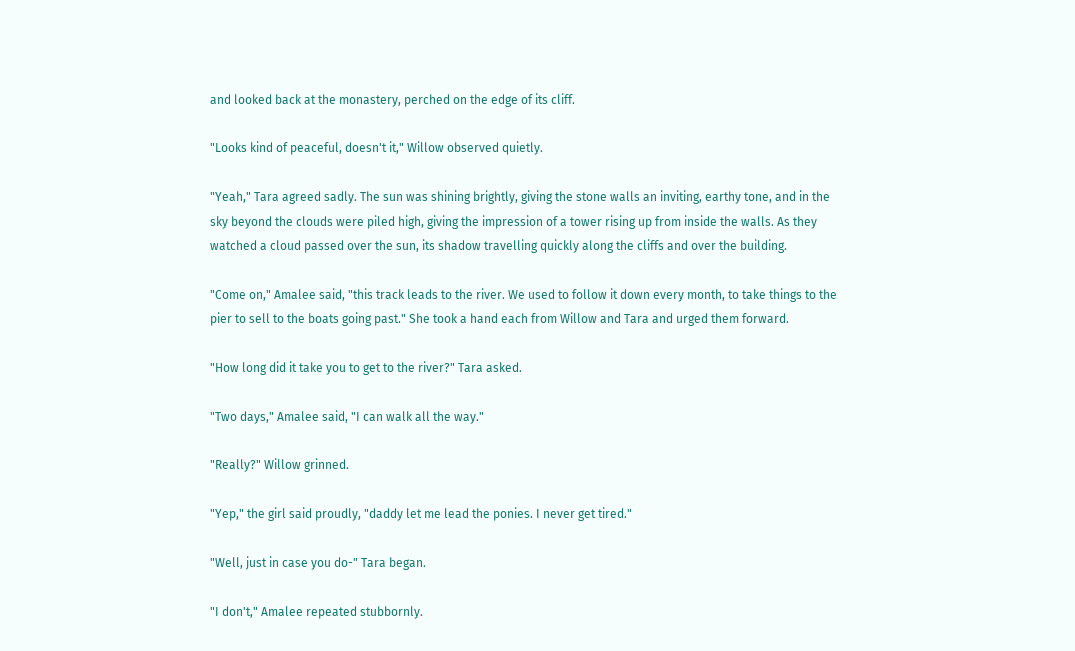and looked back at the monastery, perched on the edge of its cliff.

"Looks kind of peaceful, doesn't it," Willow observed quietly.

"Yeah," Tara agreed sadly. The sun was shining brightly, giving the stone walls an inviting, earthy tone, and in the sky beyond the clouds were piled high, giving the impression of a tower rising up from inside the walls. As they watched a cloud passed over the sun, its shadow travelling quickly along the cliffs and over the building.

"Come on," Amalee said, "this track leads to the river. We used to follow it down every month, to take things to the pier to sell to the boats going past." She took a hand each from Willow and Tara and urged them forward.

"How long did it take you to get to the river?" Tara asked.

"Two days," Amalee said, "I can walk all the way."

"Really?" Willow grinned.

"Yep," the girl said proudly, "daddy let me lead the ponies. I never get tired."

"Well, just in case you do-" Tara began.

"I don't," Amalee repeated stubbornly.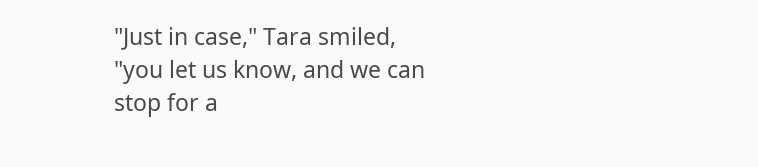"Just in case," Tara smiled, "you let us know, and we can stop for a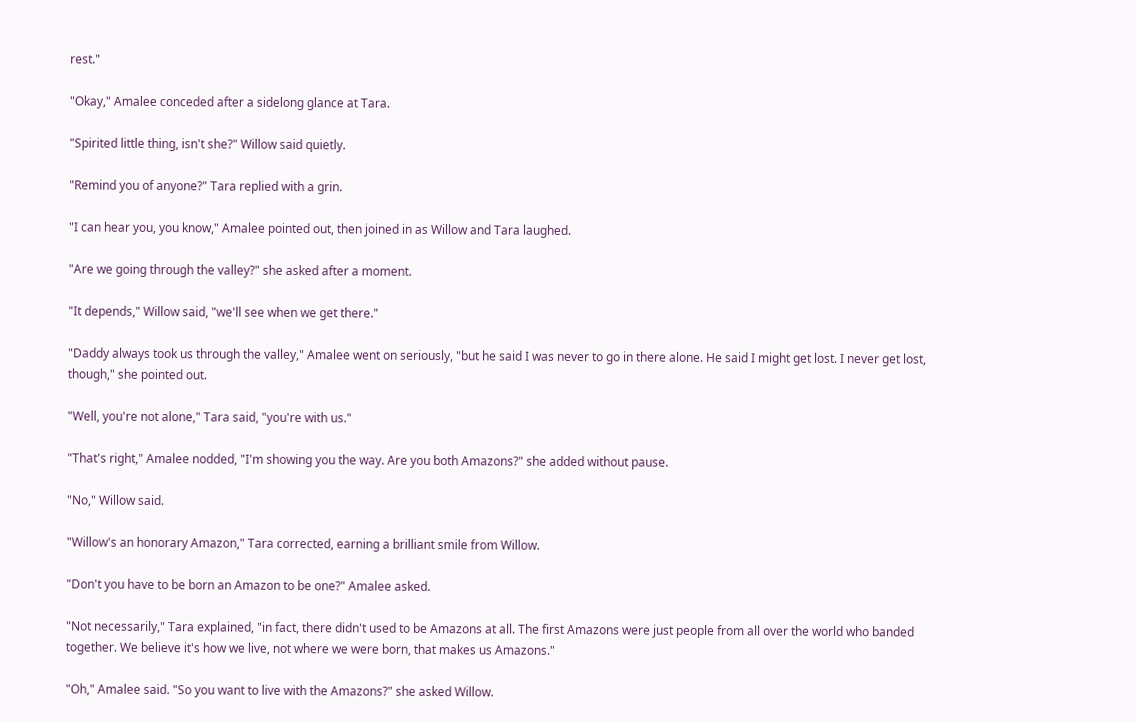rest."

"Okay," Amalee conceded after a sidelong glance at Tara.

"Spirited little thing, isn't she?" Willow said quietly.

"Remind you of anyone?" Tara replied with a grin.

"I can hear you, you know," Amalee pointed out, then joined in as Willow and Tara laughed.

"Are we going through the valley?" she asked after a moment.

"It depends," Willow said, "we'll see when we get there."

"Daddy always took us through the valley," Amalee went on seriously, "but he said I was never to go in there alone. He said I might get lost. I never get lost, though," she pointed out.

"Well, you're not alone," Tara said, "you're with us."

"That's right," Amalee nodded, "I'm showing you the way. Are you both Amazons?" she added without pause.

"No," Willow said.

"Willow's an honorary Amazon," Tara corrected, earning a brilliant smile from Willow.

"Don't you have to be born an Amazon to be one?" Amalee asked.

"Not necessarily," Tara explained, "in fact, there didn't used to be Amazons at all. The first Amazons were just people from all over the world who banded together. We believe it's how we live, not where we were born, that makes us Amazons."

"Oh," Amalee said. "So you want to live with the Amazons?" she asked Willow.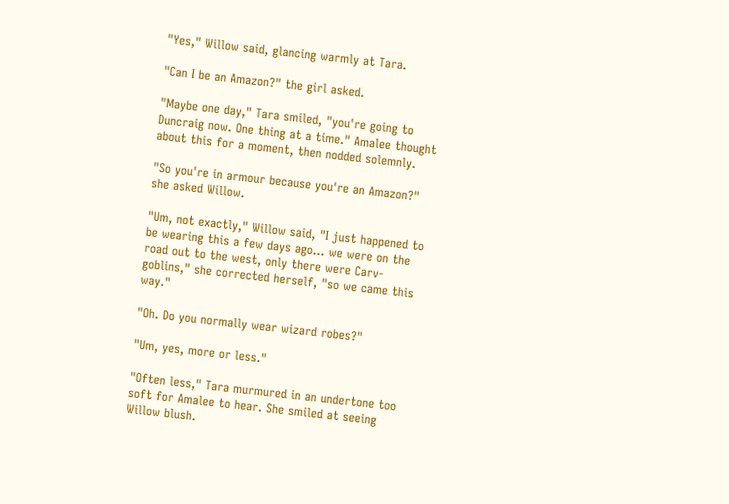"Yes," Willow said, glancing warmly at Tara.

"Can I be an Amazon?" the girl asked.

"Maybe one day," Tara smiled, "you're going to Duncraig now. One thing at a time." Amalee thought about this for a moment, then nodded solemnly.

"So you're in armour because you're an Amazon?" she asked Willow.

"Um, not exactly," Willow said, "I just happened to be wearing this a few days ago... we were on the road out to the west, only there were Carv- goblins," she corrected herself, "so we came this way."

"Oh. Do you normally wear wizard robes?"

"Um, yes, more or less."

"Often less," Tara murmured in an undertone too soft for Amalee to hear. She smiled at seeing Willow blush.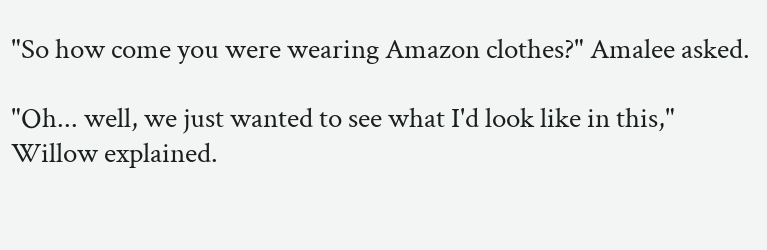"So how come you were wearing Amazon clothes?" Amalee asked.

"Oh... well, we just wanted to see what I'd look like in this," Willow explained.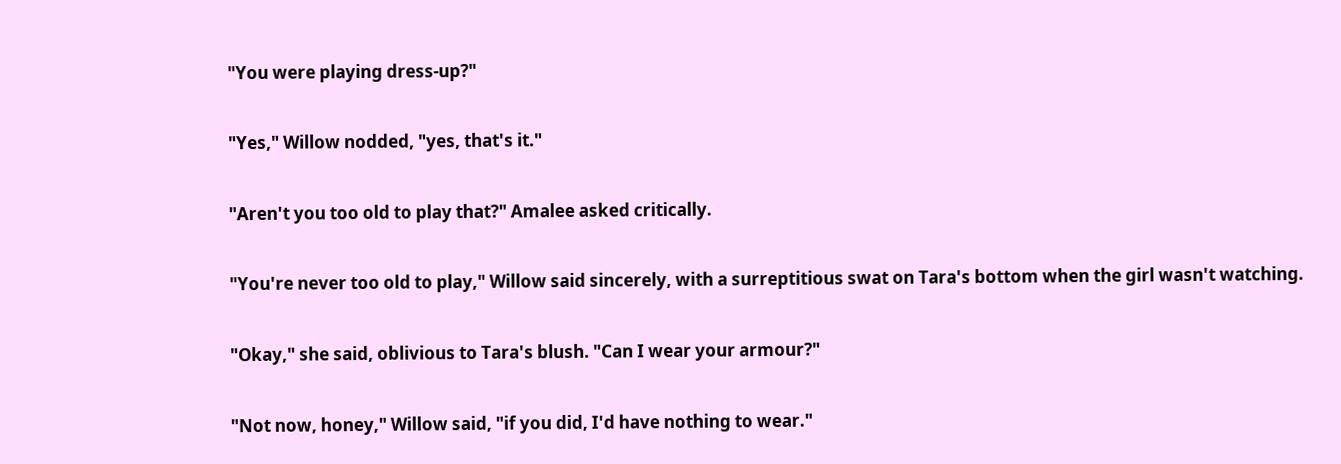"You were playing dress-up?"

"Yes," Willow nodded, "yes, that's it."

"Aren't you too old to play that?" Amalee asked critically.

"You're never too old to play," Willow said sincerely, with a surreptitious swat on Tara's bottom when the girl wasn't watching.

"Okay," she said, oblivious to Tara's blush. "Can I wear your armour?"

"Not now, honey," Willow said, "if you did, I'd have nothing to wear."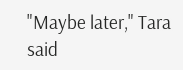"Maybe later," Tara said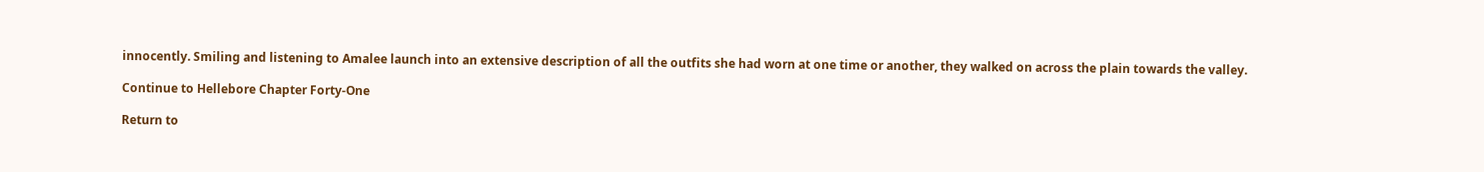innocently. Smiling and listening to Amalee launch into an extensive description of all the outfits she had worn at one time or another, they walked on across the plain towards the valley.

Continue to Hellebore Chapter Forty-One

Return to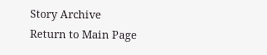Story Archive
Return to Main Page